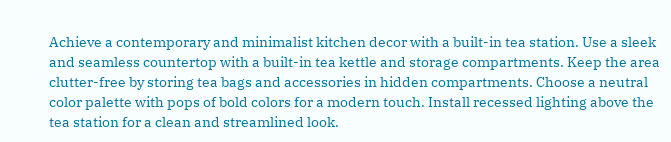Achieve a contemporary and minimalist kitchen decor with a built-in tea station. Use a sleek and seamless countertop with a built-in tea kettle and storage compartments. Keep the area clutter-free by storing tea bags and accessories in hidden compartments. Choose a neutral color palette with pops of bold colors for a modern touch. Install recessed lighting above the tea station for a clean and streamlined look.